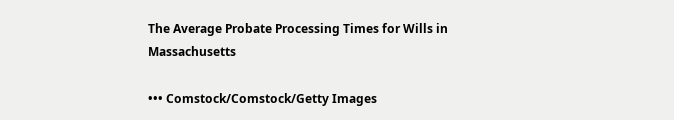The Average Probate Processing Times for Wills in Massachusetts

••• Comstock/Comstock/Getty Images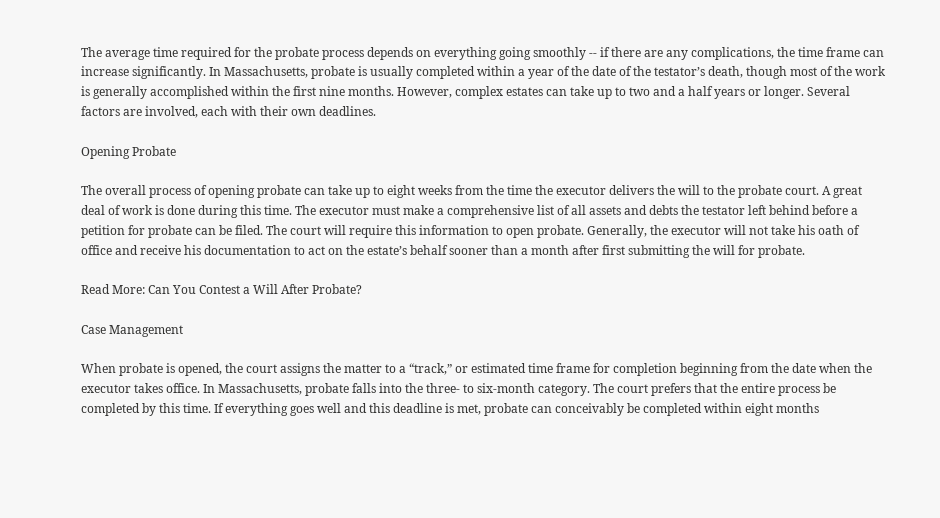The average time required for the probate process depends on everything going smoothly -- if there are any complications, the time frame can increase significantly. In Massachusetts, probate is usually completed within a year of the date of the testator’s death, though most of the work is generally accomplished within the first nine months. However, complex estates can take up to two and a half years or longer. Several factors are involved, each with their own deadlines.

Opening Probate

The overall process of opening probate can take up to eight weeks from the time the executor delivers the will to the probate court. A great deal of work is done during this time. The executor must make a comprehensive list of all assets and debts the testator left behind before a petition for probate can be filed. The court will require this information to open probate. Generally, the executor will not take his oath of office and receive his documentation to act on the estate’s behalf sooner than a month after first submitting the will for probate.

Read More: Can You Contest a Will After Probate?

Case Management

When probate is opened, the court assigns the matter to a “track,” or estimated time frame for completion beginning from the date when the executor takes office. In Massachusetts, probate falls into the three- to six-month category. The court prefers that the entire process be completed by this time. If everything goes well and this deadline is met, probate can conceivably be completed within eight months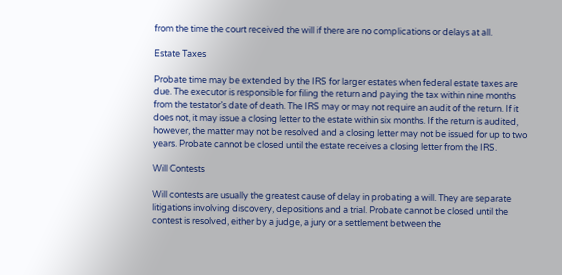from the time the court received the will if there are no complications or delays at all.

Estate Taxes

Probate time may be extended by the IRS for larger estates when federal estate taxes are due. The executor is responsible for filing the return and paying the tax within nine months from the testator’s date of death. The IRS may or may not require an audit of the return. If it does not, it may issue a closing letter to the estate within six months. If the return is audited, however, the matter may not be resolved and a closing letter may not be issued for up to two years. Probate cannot be closed until the estate receives a closing letter from the IRS.

Will Contests

Will contests are usually the greatest cause of delay in probating a will. They are separate litigations involving discovery, depositions and a trial. Probate cannot be closed until the contest is resolved, either by a judge, a jury or a settlement between the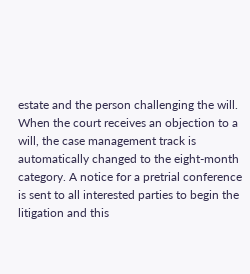estate and the person challenging the will. When the court receives an objection to a will, the case management track is automatically changed to the eight-month category. A notice for a pretrial conference is sent to all interested parties to begin the litigation and this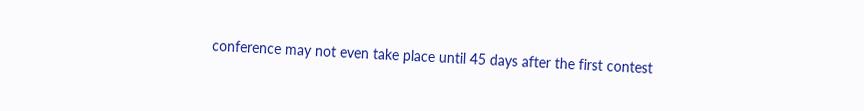conference may not even take place until 45 days after the first contest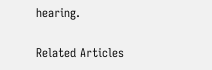hearing.

Related Articles